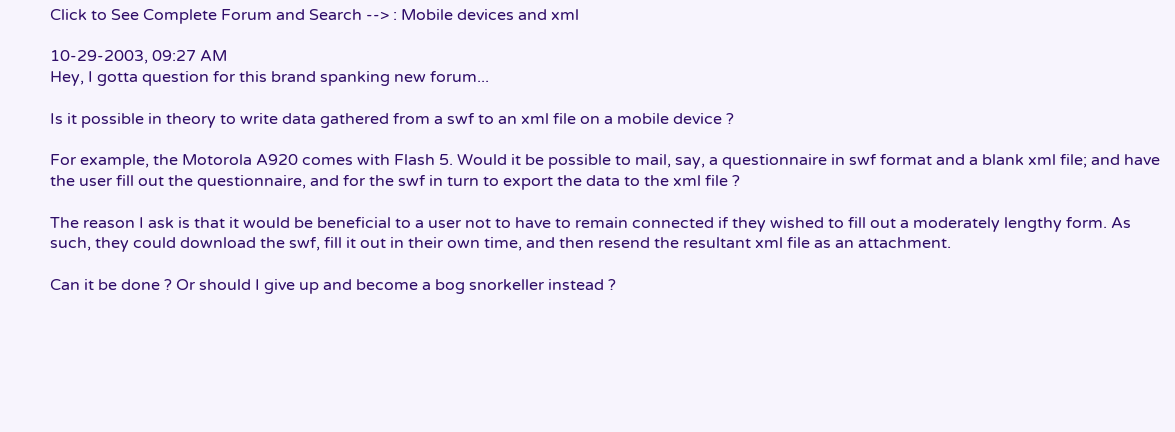Click to See Complete Forum and Search --> : Mobile devices and xml

10-29-2003, 09:27 AM
Hey, I gotta question for this brand spanking new forum...

Is it possible in theory to write data gathered from a swf to an xml file on a mobile device ?

For example, the Motorola A920 comes with Flash 5. Would it be possible to mail, say, a questionnaire in swf format and a blank xml file; and have the user fill out the questionnaire, and for the swf in turn to export the data to the xml file ?

The reason I ask is that it would be beneficial to a user not to have to remain connected if they wished to fill out a moderately lengthy form. As such, they could download the swf, fill it out in their own time, and then resend the resultant xml file as an attachment.

Can it be done ? Or should I give up and become a bog snorkeller instead ?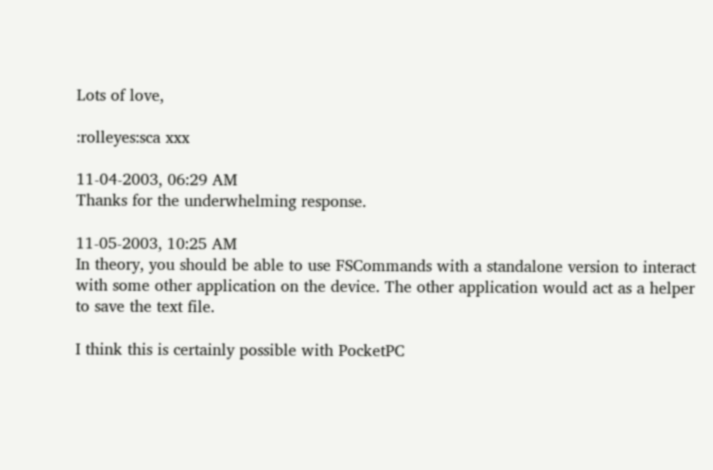Lots of love,

:rolleyes:sca xxx

11-04-2003, 06:29 AM
Thanks for the underwhelming response.

11-05-2003, 10:25 AM
In theory, you should be able to use FSCommands with a standalone version to interact with some other application on the device. The other application would act as a helper to save the text file.

I think this is certainly possible with PocketPC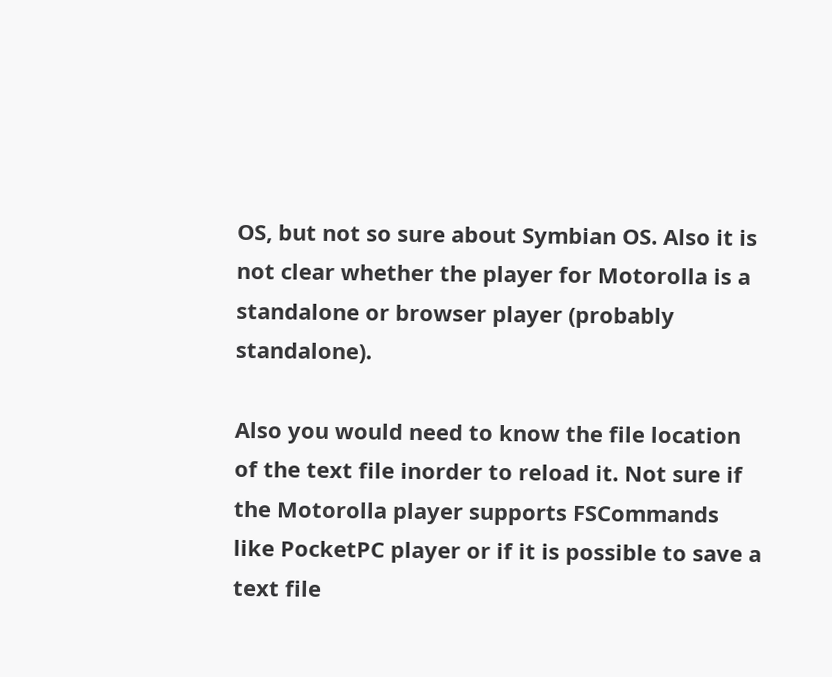OS, but not so sure about Symbian OS. Also it is not clear whether the player for Motorolla is a standalone or browser player (probably standalone).

Also you would need to know the file location of the text file inorder to reload it. Not sure if the Motorolla player supports FSCommands like PocketPC player or if it is possible to save a text file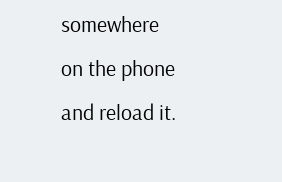somewhere on the phone and reload it.